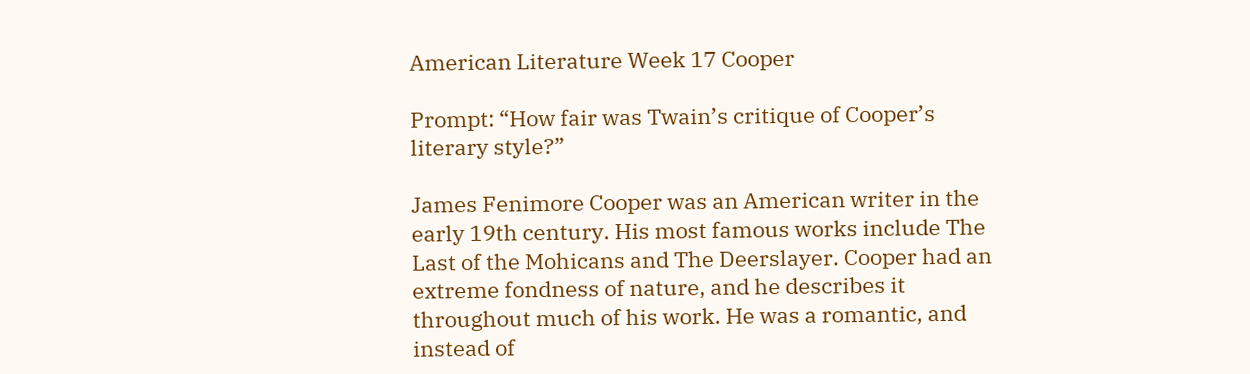American Literature Week 17 Cooper

Prompt: “How fair was Twain’s critique of Cooper’s literary style?”

James Fenimore Cooper was an American writer in the early 19th century. His most famous works include The Last of the Mohicans and The Deerslayer. Cooper had an extreme fondness of nature, and he describes it throughout much of his work. He was a romantic, and instead of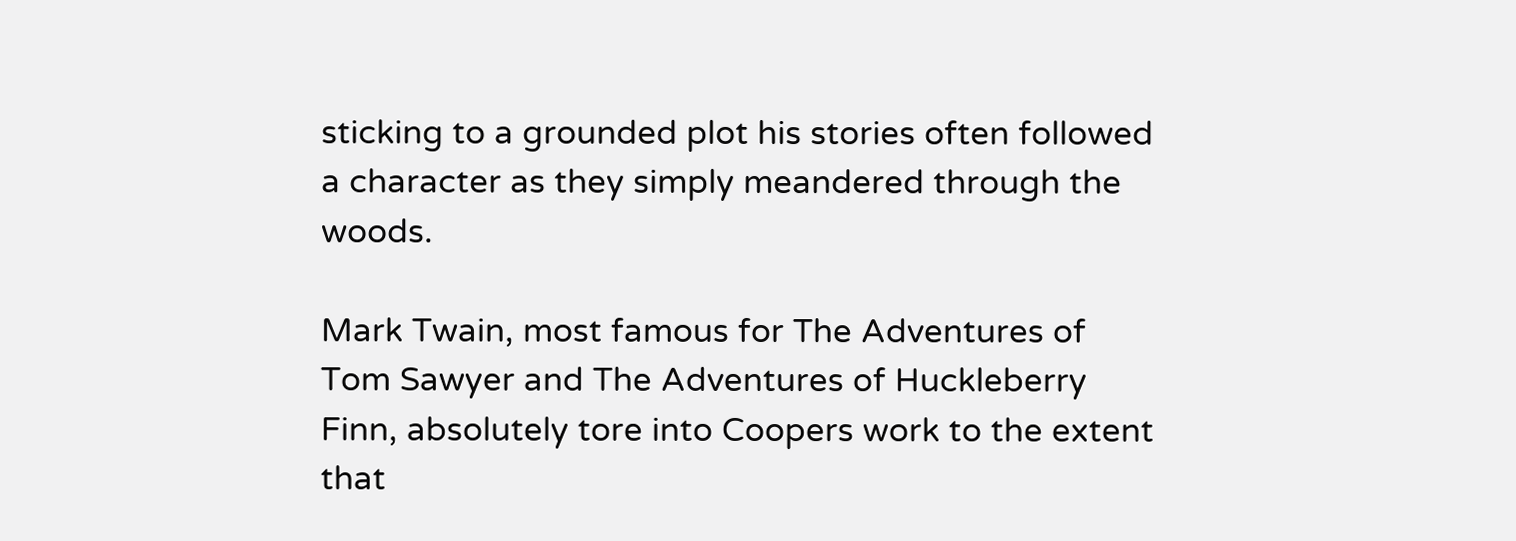sticking to a grounded plot his stories often followed a character as they simply meandered through the woods.

Mark Twain, most famous for The Adventures of Tom Sawyer and The Adventures of Huckleberry Finn, absolutely tore into Coopers work to the extent that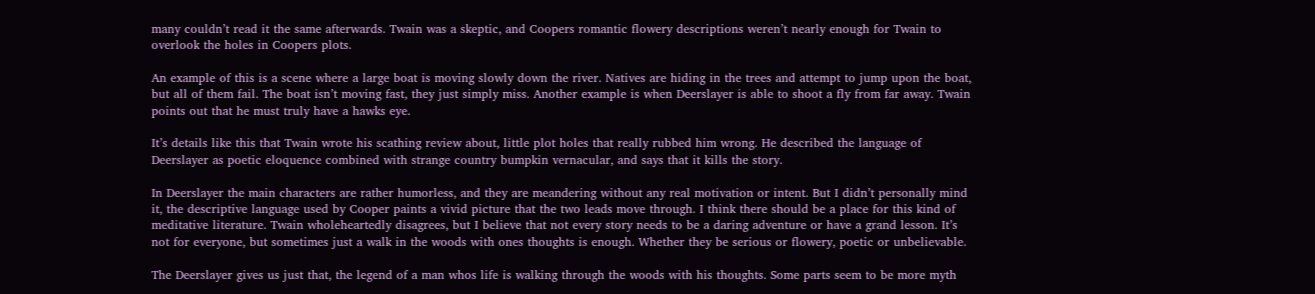many couldn’t read it the same afterwards. Twain was a skeptic, and Coopers romantic flowery descriptions weren’t nearly enough for Twain to overlook the holes in Coopers plots.

An example of this is a scene where a large boat is moving slowly down the river. Natives are hiding in the trees and attempt to jump upon the boat, but all of them fail. The boat isn’t moving fast, they just simply miss. Another example is when Deerslayer is able to shoot a fly from far away. Twain points out that he must truly have a hawks eye.

It’s details like this that Twain wrote his scathing review about, little plot holes that really rubbed him wrong. He described the language of Deerslayer as poetic eloquence combined with strange country bumpkin vernacular, and says that it kills the story.

In Deerslayer the main characters are rather humorless, and they are meandering without any real motivation or intent. But I didn’t personally mind it, the descriptive language used by Cooper paints a vivid picture that the two leads move through. I think there should be a place for this kind of meditative literature. Twain wholeheartedly disagrees, but I believe that not every story needs to be a daring adventure or have a grand lesson. It’s not for everyone, but sometimes just a walk in the woods with ones thoughts is enough. Whether they be serious or flowery, poetic or unbelievable.

The Deerslayer gives us just that, the legend of a man whos life is walking through the woods with his thoughts. Some parts seem to be more myth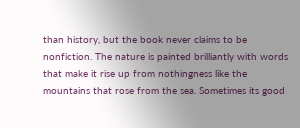than history, but the book never claims to be nonfiction. The nature is painted brilliantly with words that make it rise up from nothingness like the mountains that rose from the sea. Sometimes its good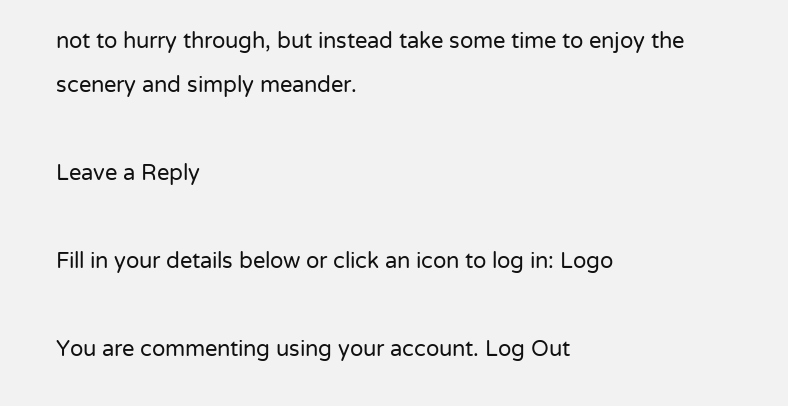not to hurry through, but instead take some time to enjoy the scenery and simply meander.

Leave a Reply

Fill in your details below or click an icon to log in: Logo

You are commenting using your account. Log Out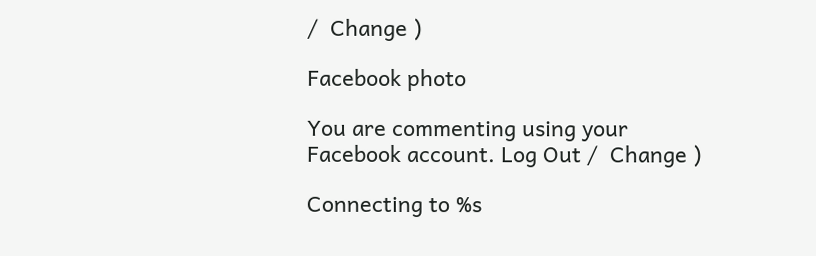/  Change )

Facebook photo

You are commenting using your Facebook account. Log Out /  Change )

Connecting to %s